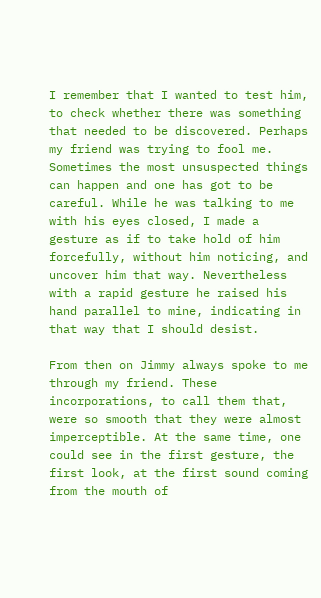I remember that I wanted to test him, to check whether there was something that needed to be discovered. Perhaps my friend was trying to fool me. Sometimes the most unsuspected things can happen and one has got to be careful. While he was talking to me with his eyes closed, I made a gesture as if to take hold of him forcefully, without him noticing, and uncover him that way. Nevertheless with a rapid gesture he raised his hand parallel to mine, indicating in that way that I should desist.

From then on Jimmy always spoke to me through my friend. These incorporations, to call them that, were so smooth that they were almost imperceptible. At the same time, one could see in the first gesture, the first look, at the first sound coming from the mouth of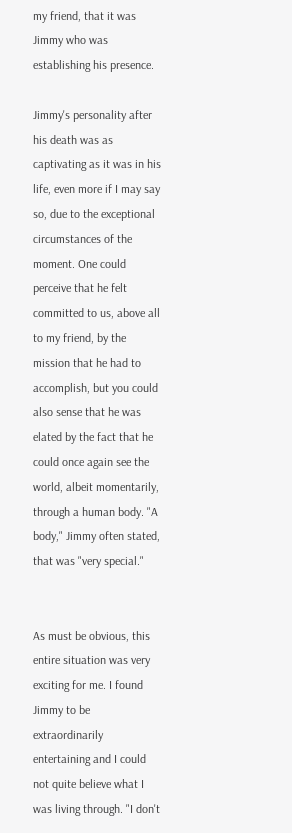my friend, that it was Jimmy who was establishing his presence.

Jimmy's personality after his death was as captivating as it was in his life, even more if I may say so, due to the exceptional circumstances of the moment. One could perceive that he felt committed to us, above all to my friend, by the mission that he had to accomplish, but you could also sense that he was elated by the fact that he could once again see the world, albeit momentarily, through a human body. "A body," Jimmy often stated, that was "very special."


As must be obvious, this entire situation was very exciting for me. I found Jimmy to be extraordinarily entertaining and I could not quite believe what I was living through. "I don't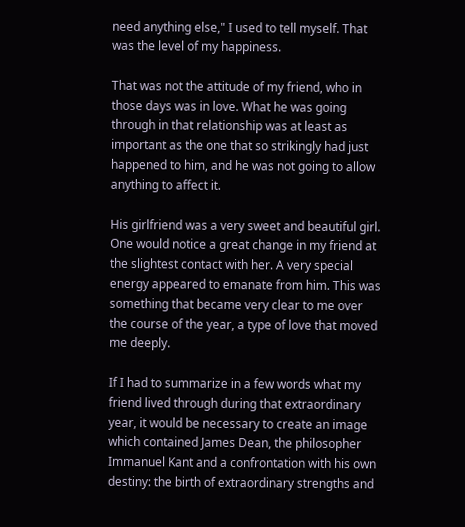need anything else," I used to tell myself. That was the level of my happiness.

That was not the attitude of my friend, who in those days was in love. What he was going through in that relationship was at least as important as the one that so strikingly had just happened to him, and he was not going to allow anything to affect it.

His girlfriend was a very sweet and beautiful girl. One would notice a great change in my friend at the slightest contact with her. A very special energy appeared to emanate from him. This was something that became very clear to me over the course of the year, a type of love that moved me deeply.

If I had to summarize in a few words what my friend lived through during that extraordinary year, it would be necessary to create an image which contained James Dean, the philosopher Immanuel Kant and a confrontation with his own destiny: the birth of extraordinary strengths and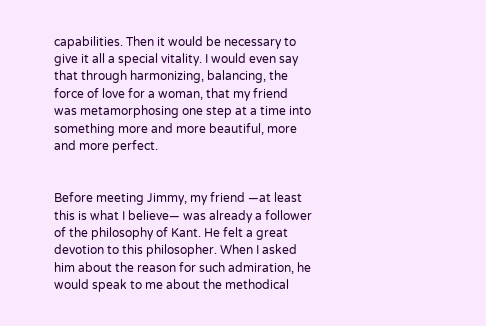capabilities. Then it would be necessary to give it all a special vitality. I would even say that through harmonizing, balancing, the force of love for a woman, that my friend was metamorphosing one step at a time into something more and more beautiful, more and more perfect.


Before meeting Jimmy, my friend —at least this is what I believe— was already a follower of the philosophy of Kant. He felt a great devotion to this philosopher. When I asked him about the reason for such admiration, he would speak to me about the methodical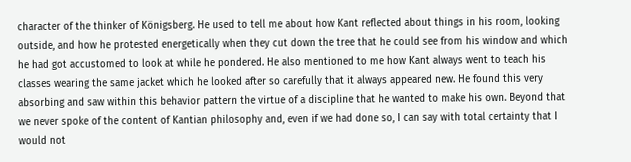character of the thinker of Königsberg. He used to tell me about how Kant reflected about things in his room, looking outside, and how he protested energetically when they cut down the tree that he could see from his window and which he had got accustomed to look at while he pondered. He also mentioned to me how Kant always went to teach his classes wearing the same jacket which he looked after so carefully that it always appeared new. He found this very absorbing and saw within this behavior pattern the virtue of a discipline that he wanted to make his own. Beyond that we never spoke of the content of Kantian philosophy and, even if we had done so, I can say with total certainty that I would not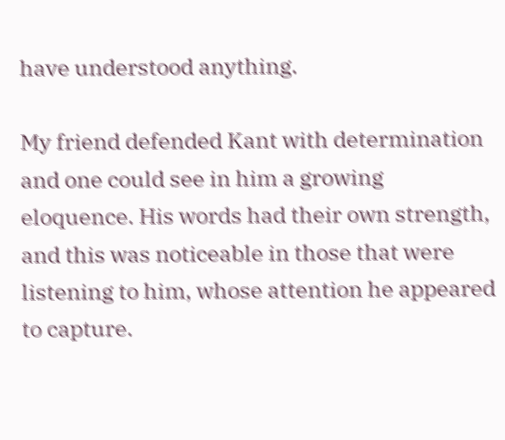have understood anything.

My friend defended Kant with determination and one could see in him a growing eloquence. His words had their own strength, and this was noticeable in those that were listening to him, whose attention he appeared to capture.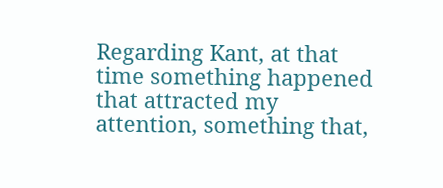Regarding Kant, at that time something happened that attracted my attention, something that,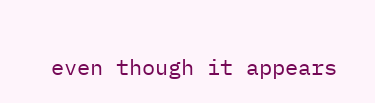even though it appears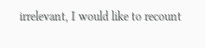irrelevant, I would like to recount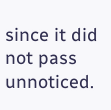since it did not pass unnoticed.